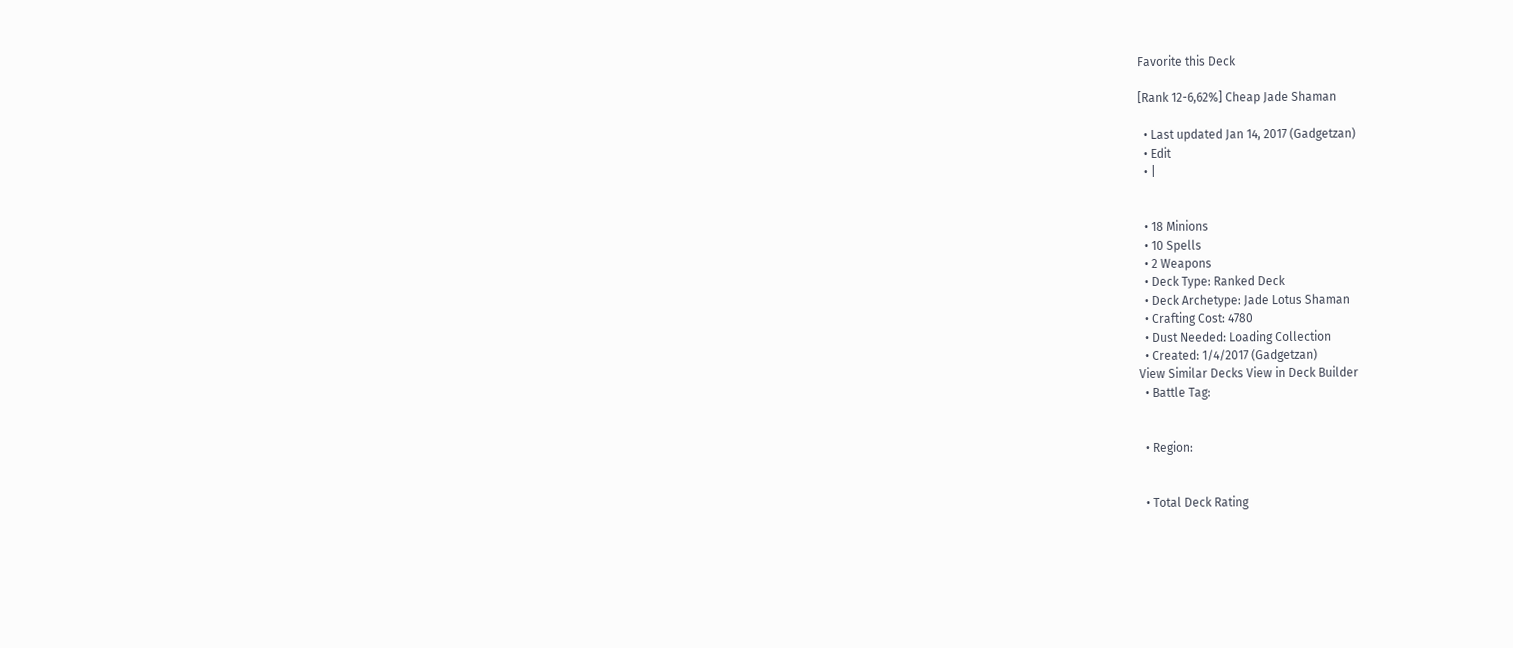Favorite this Deck

[Rank 12-6,62%] Cheap Jade Shaman

  • Last updated Jan 14, 2017 (Gadgetzan)
  • Edit
  • |


  • 18 Minions
  • 10 Spells
  • 2 Weapons
  • Deck Type: Ranked Deck
  • Deck Archetype: Jade Lotus Shaman
  • Crafting Cost: 4780
  • Dust Needed: Loading Collection
  • Created: 1/4/2017 (Gadgetzan)
View Similar Decks View in Deck Builder
  • Battle Tag:


  • Region:


  • Total Deck Rating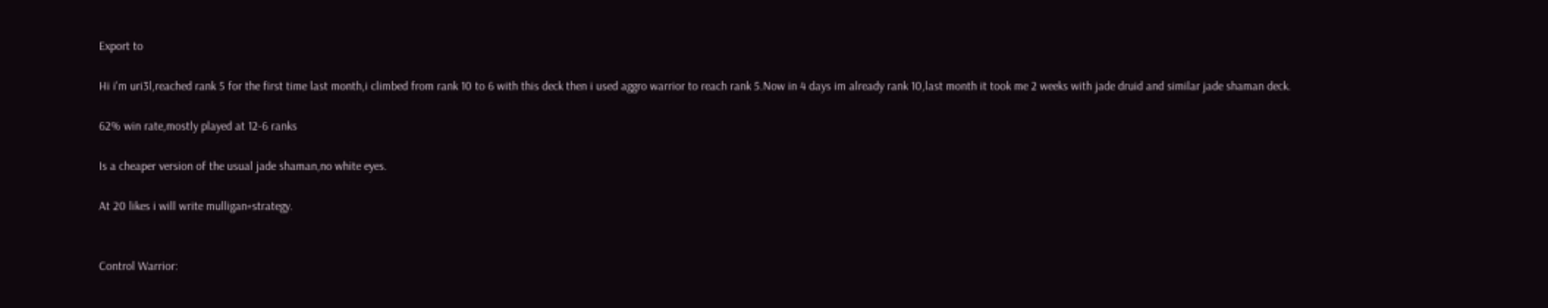Export to

Hi i'm uri3l,reached rank 5 for the first time last month,i climbed from rank 10 to 6 with this deck then i used aggro warrior to reach rank 5.Now in 4 days im already rank 10,last month it took me 2 weeks with jade druid and similar jade shaman deck.

62% win rate,mostly played at 12-6 ranks

Is a cheaper version of the usual jade shaman,no white eyes.

At 20 likes i will write mulligan+strategy.


Control Warrior: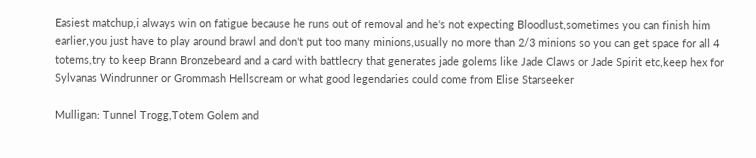Easiest matchup,i always win on fatigue because he runs out of removal and he's not expecting Bloodlust,sometimes you can finish him earlier,you just have to play around brawl and don't put too many minions,usually no more than 2/3 minions so you can get space for all 4 totems,try to keep Brann Bronzebeard and a card with battlecry that generates jade golems like Jade Claws or Jade Spirit etc,keep hex for Sylvanas Windrunner or Grommash Hellscream or what good legendaries could come from Elise Starseeker

Mulligan: Tunnel Trogg,Totem Golem and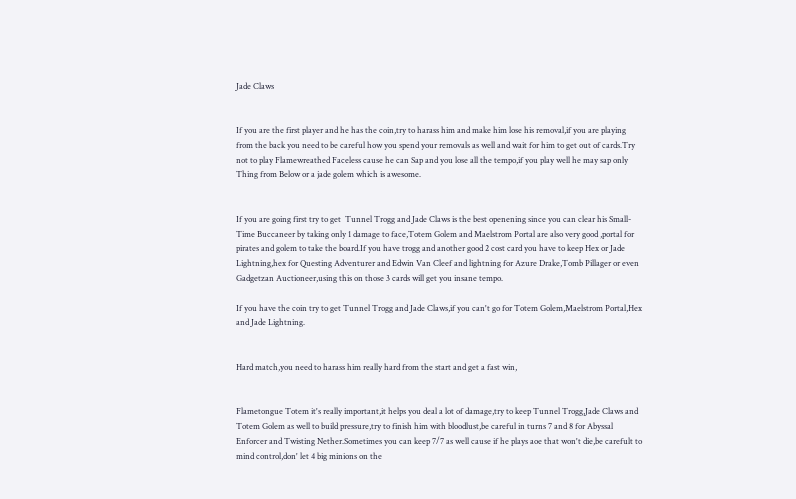Jade Claws


If you are the first player and he has the coin,try to harass him and make him lose his removal,if you are playing from the back you need to be careful how you spend your removals as well and wait for him to get out of cards.Try not to play Flamewreathed Faceless cause he can Sap and you lose all the tempo,if you play well he may sap only Thing from Below or a jade golem which is awesome.


If you are going first try to get  Tunnel Trogg and Jade Claws is the best openening since you can clear his Small-Time Buccaneer by taking only 1 damage to face,Totem Golem and Maelstrom Portal are also very good ,portal for pirates and golem to take the board.If you have trogg and another good 2 cost card you have to keep Hex or Jade Lightning,hex for Questing Adventurer and Edwin Van Cleef and lightning for Azure Drake,Tomb Pillager or even Gadgetzan Auctioneer,using this on those 3 cards will get you insane tempo.

If you have the coin try to get Tunnel Trogg and Jade Claws,if you can't go for Totem Golem,Maelstrom Portal,Hex and Jade Lightning.


Hard match,you need to harass him really hard from the start and get a fast win,


Flametongue Totem it's really important,it helps you deal a lot of damage,try to keep Tunnel Trogg,Jade Claws and Totem Golem as well to build pressure,try to finish him with bloodlust,be careful in turns 7 and 8 for Abyssal Enforcer and Twisting Nether.Sometimes you can keep 7/7 as well cause if he plays aoe that won't die,be carefult to mind control,don' let 4 big minions on the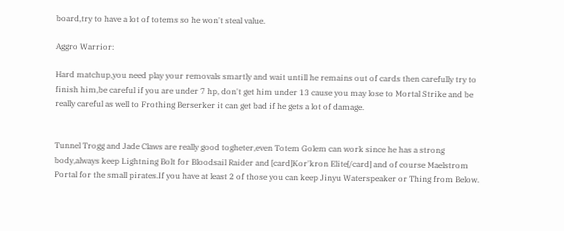board,try to have a lot of totems so he won't steal value.

Aggro Warrior:

Hard matchup,you need play your removals smartly and wait untill he remains out of cards then carefully try to finish him,be careful if you are under 7 hp, don't get him under 13 cause you may lose to Mortal Strike and be really careful as well to Frothing Berserker it can get bad if he gets a lot of damage.


Tunnel Trogg and Jade Claws are really good togheter,even Totem Golem can work since he has a strong body,always keep Lightning Bolt for Bloodsail Raider and [card]Kor'kron Elite[/card] and of course Maelstrom Portal for the small pirates.If you have at least 2 of those you can keep Jinyu Waterspeaker or Thing from Below.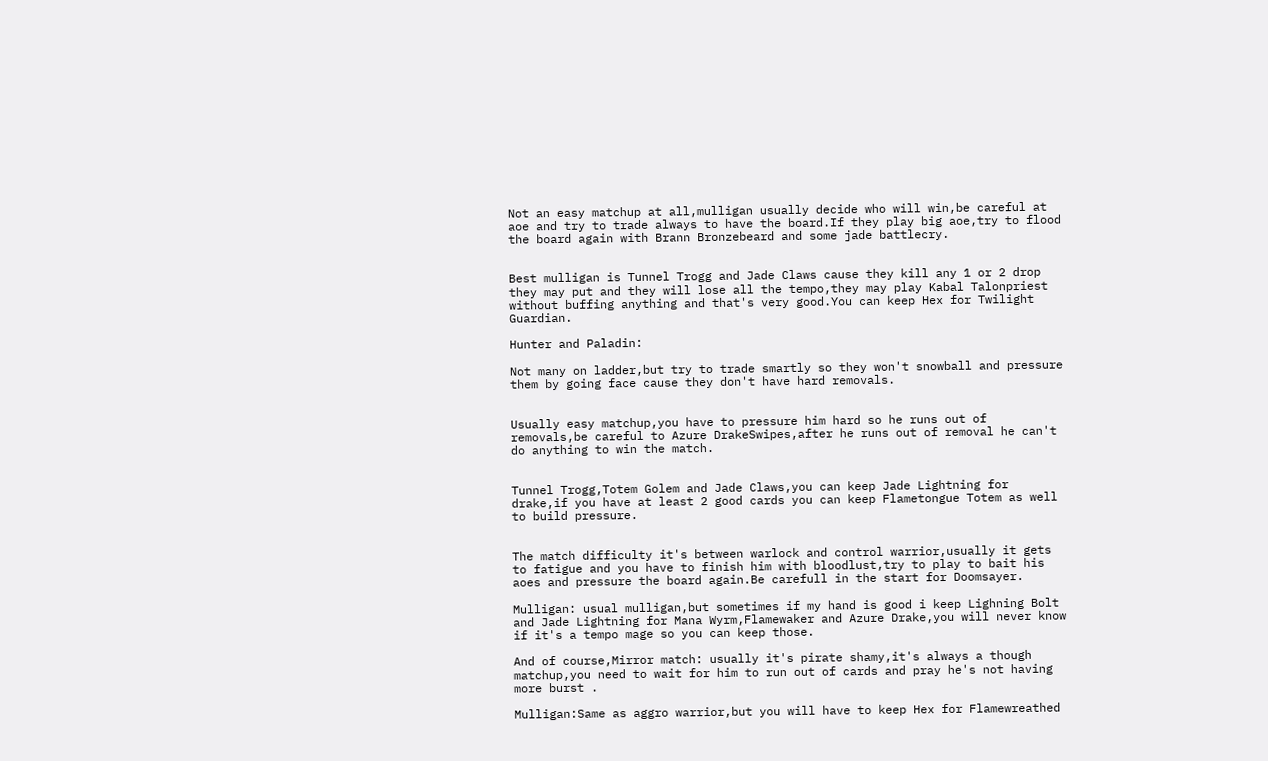Not an easy matchup at all,mulligan usually decide who will win,be careful at aoe and try to trade always to have the board.If they play big aoe,try to flood the board again with Brann Bronzebeard and some jade battlecry.


Best mulligan is Tunnel Trogg and Jade Claws cause they kill any 1 or 2 drop they may put and they will lose all the tempo,they may play Kabal Talonpriest without buffing anything and that's very good.You can keep Hex for Twilight Guardian.

Hunter and Paladin:

Not many on ladder,but try to trade smartly so they won't snowball and pressure them by going face cause they don't have hard removals.


Usually easy matchup,you have to pressure him hard so he runs out of removals,be careful to Azure DrakeSwipes,after he runs out of removal he can't do anything to win the match.


Tunnel Trogg,Totem Golem and Jade Claws,you can keep Jade Lightning for drake,if you have at least 2 good cards you can keep Flametongue Totem as well to build pressure.


The match difficulty it's between warlock and control warrior,usually it gets to fatigue and you have to finish him with bloodlust,try to play to bait his aoes and pressure the board again.Be carefull in the start for Doomsayer.

Mulligan: usual mulligan,but sometimes if my hand is good i keep Lighning Bolt and Jade Lightning for Mana Wyrm,Flamewaker and Azure Drake,you will never know if it's a tempo mage so you can keep those.

And of course,Mirror match: usually it's pirate shamy,it's always a though matchup,you need to wait for him to run out of cards and pray he's not having more burst .

Mulligan:Same as aggro warrior,but you will have to keep Hex for Flamewreathed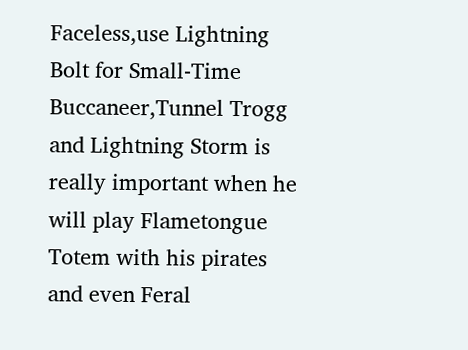Faceless,use Lightning Bolt for Small-Time Buccaneer,Tunnel Trogg and Lightning Storm is really important when he will play Flametongue Totem with his pirates and even Feral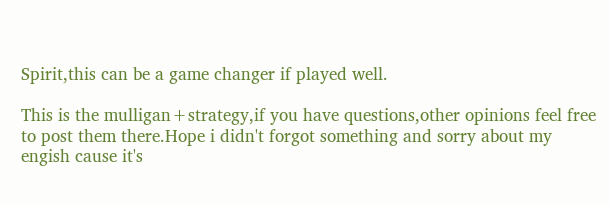Spirit,this can be a game changer if played well.

This is the mulligan+strategy,if you have questions,other opinions feel free to post them there.Hope i didn't forgot something and sorry about my engish cause it's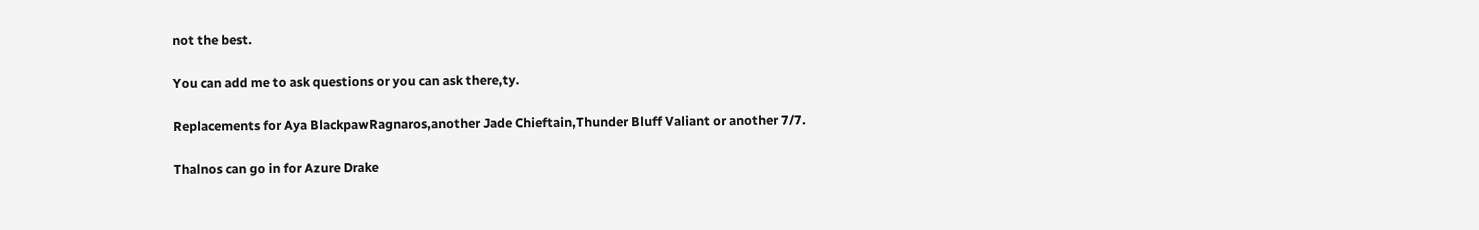not the best.

You can add me to ask questions or you can ask there,ty.

Replacements for Aya BlackpawRagnaros,another Jade Chieftain,Thunder Bluff Valiant or another 7/7.

Thalnos can go in for Azure Drake